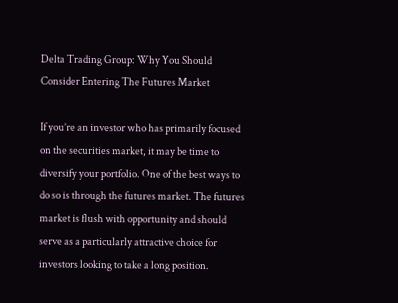Delta Trading Group: Why You Should Consider Entering The Futures Market

If you’re an investor who has primarily focused on the securities market, it may be time to diversify your portfolio. One of the best ways to do so is through the futures market. The futures market is flush with opportunity and should serve as a particularly attractive choice for investors looking to take a long position.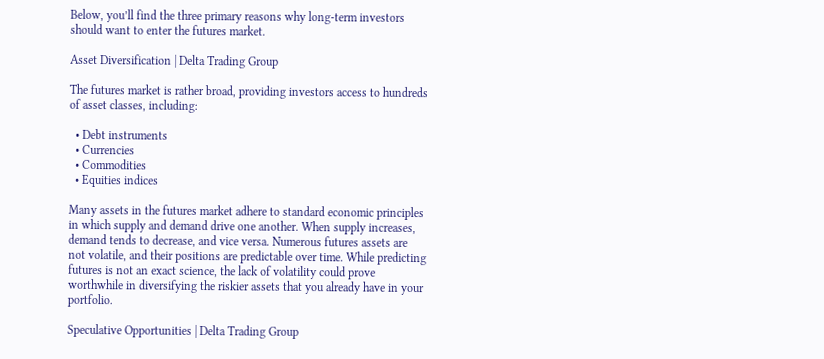Below, you’ll find the three primary reasons why long-term investors should want to enter the futures market.

Asset Diversification | Delta Trading Group

The futures market is rather broad, providing investors access to hundreds of asset classes, including:

  • Debt instruments
  • Currencies
  • Commodities
  • Equities indices

Many assets in the futures market adhere to standard economic principles in which supply and demand drive one another. When supply increases, demand tends to decrease, and vice versa. Numerous futures assets are not volatile, and their positions are predictable over time. While predicting futures is not an exact science, the lack of volatility could prove worthwhile in diversifying the riskier assets that you already have in your portfolio.

Speculative Opportunities | Delta Trading Group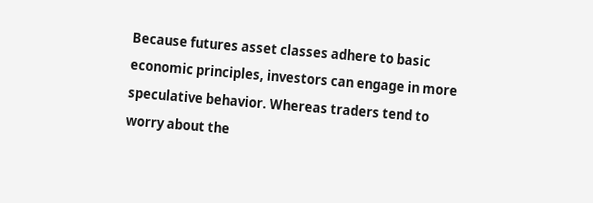Because futures asset classes adhere to basic economic principles, investors can engage in more speculative behavior. Whereas traders tend to worry about the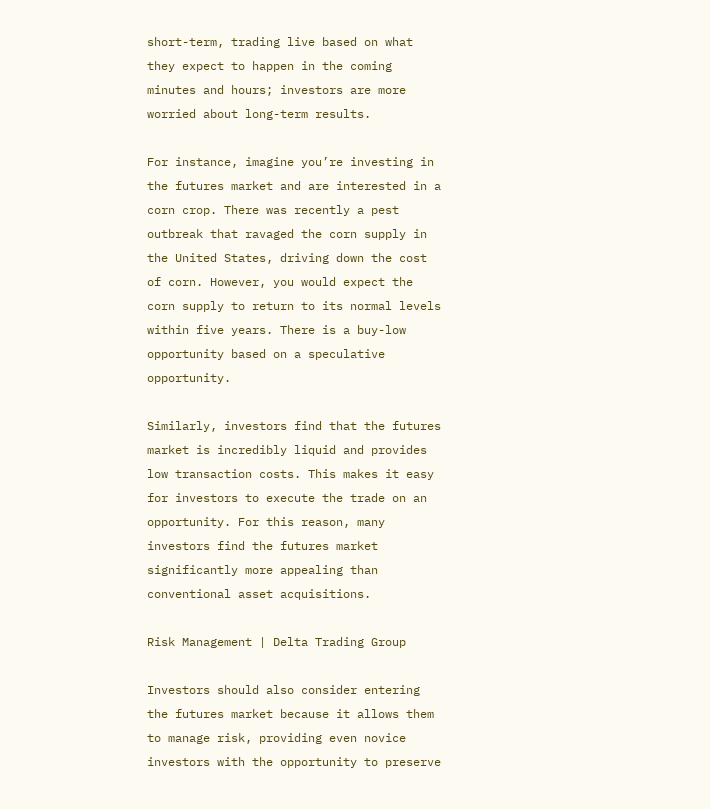short-term, trading live based on what they expect to happen in the coming minutes and hours; investors are more worried about long-term results.

For instance, imagine you’re investing in the futures market and are interested in a corn crop. There was recently a pest outbreak that ravaged the corn supply in the United States, driving down the cost of corn. However, you would expect the corn supply to return to its normal levels within five years. There is a buy-low opportunity based on a speculative opportunity.

Similarly, investors find that the futures market is incredibly liquid and provides low transaction costs. This makes it easy for investors to execute the trade on an opportunity. For this reason, many investors find the futures market significantly more appealing than conventional asset acquisitions.

Risk Management | Delta Trading Group

Investors should also consider entering the futures market because it allows them to manage risk, providing even novice investors with the opportunity to preserve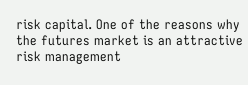risk capital. One of the reasons why the futures market is an attractive risk management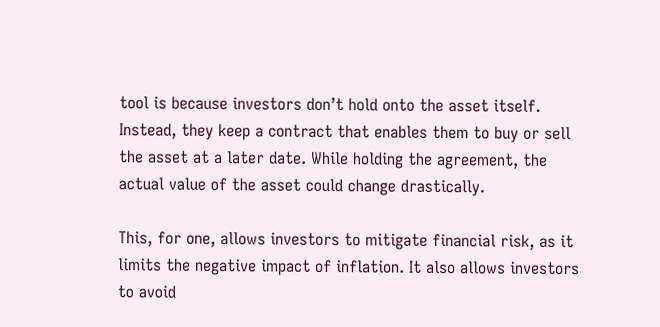tool is because investors don’t hold onto the asset itself. Instead, they keep a contract that enables them to buy or sell the asset at a later date. While holding the agreement, the actual value of the asset could change drastically.

This, for one, allows investors to mitigate financial risk, as it limits the negative impact of inflation. It also allows investors to avoid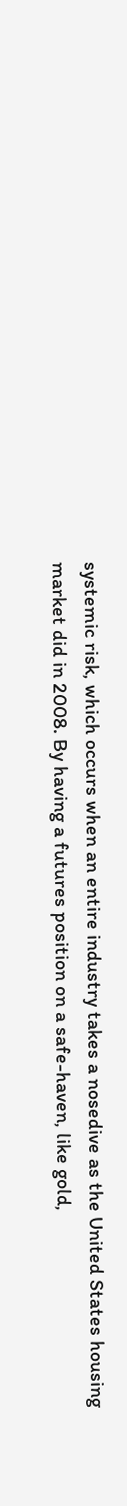systemic risk, which occurs when an entire industry takes a nosedive as the United States housing market did in 2008. By having a futures position on a safe-haven, like gold,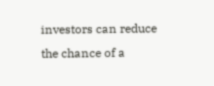investors can reduce the chance of a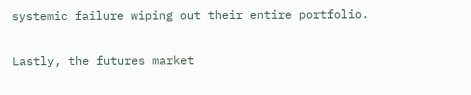systemic failure wiping out their entire portfolio.

Lastly, the futures market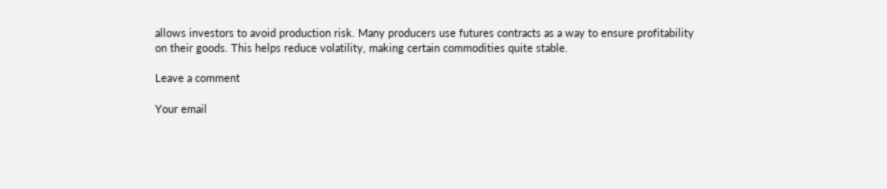allows investors to avoid production risk. Many producers use futures contracts as a way to ensure profitability on their goods. This helps reduce volatility, making certain commodities quite stable.

Leave a comment

Your email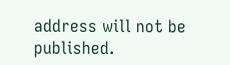address will not be published.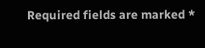Required fields are marked *